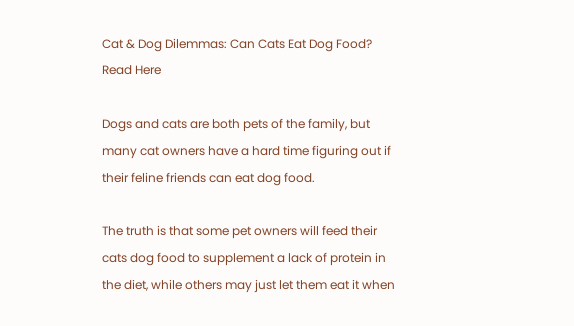Cat & Dog Dilemmas: Can Cats Eat Dog Food? Read Here

Dogs and cats are both pets of the family, but many cat owners have a hard time figuring out if their feline friends can eat dog food.

The truth is that some pet owners will feed their cats dog food to supplement a lack of protein in the diet, while others may just let them eat it when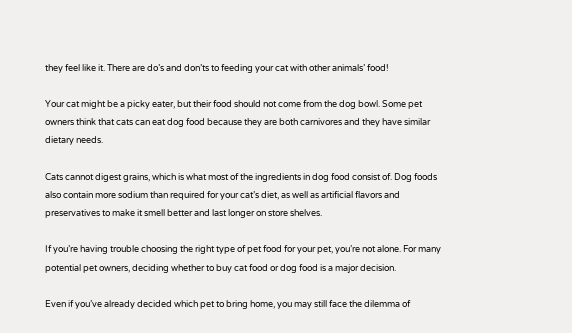they feel like it. There are do’s and don’ts to feeding your cat with other animals’ food!

Your cat might be a picky eater, but their food should not come from the dog bowl. Some pet owners think that cats can eat dog food because they are both carnivores and they have similar dietary needs.

Cats cannot digest grains, which is what most of the ingredients in dog food consist of. Dog foods also contain more sodium than required for your cat’s diet, as well as artificial flavors and preservatives to make it smell better and last longer on store shelves.

If you’re having trouble choosing the right type of pet food for your pet, you’re not alone. For many potential pet owners, deciding whether to buy cat food or dog food is a major decision.

Even if you’ve already decided which pet to bring home, you may still face the dilemma of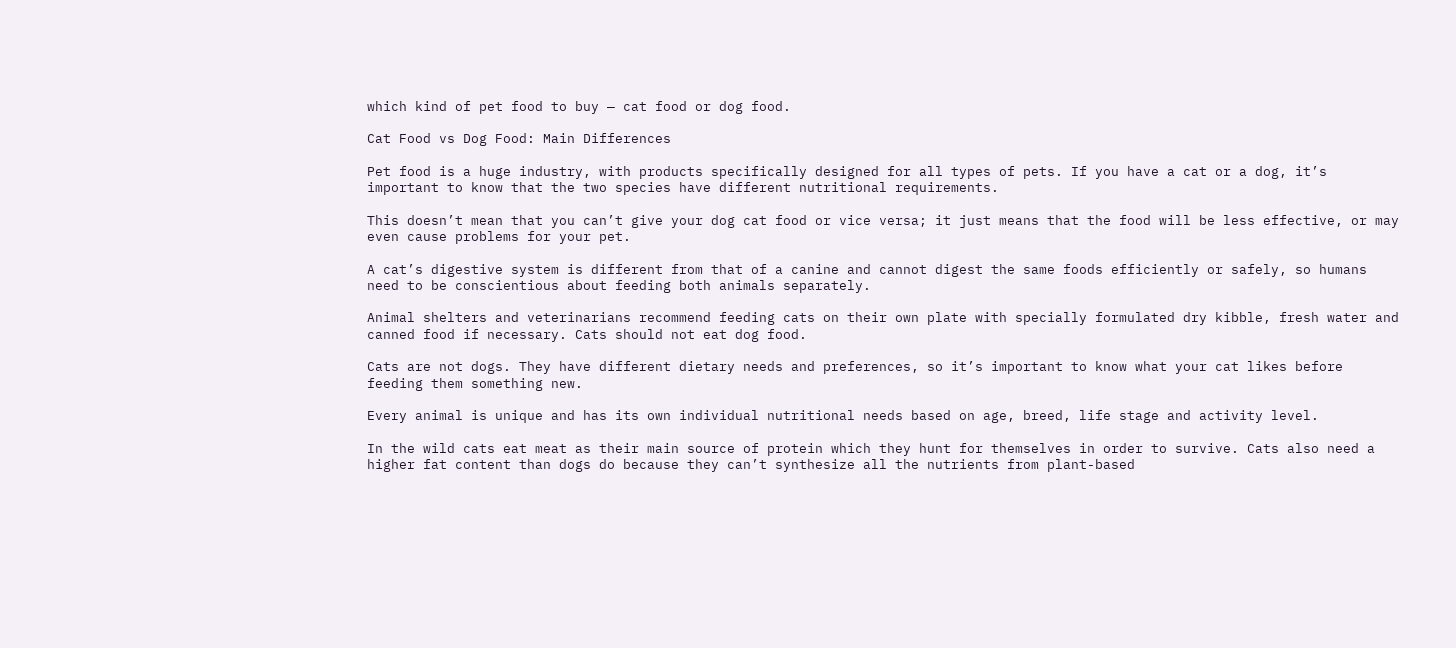which kind of pet food to buy — cat food or dog food.

Cat Food vs Dog Food: Main Differences

Pet food is a huge industry, with products specifically designed for all types of pets. If you have a cat or a dog, it’s important to know that the two species have different nutritional requirements.

This doesn’t mean that you can’t give your dog cat food or vice versa; it just means that the food will be less effective, or may even cause problems for your pet.

A cat’s digestive system is different from that of a canine and cannot digest the same foods efficiently or safely, so humans need to be conscientious about feeding both animals separately.

Animal shelters and veterinarians recommend feeding cats on their own plate with specially formulated dry kibble, fresh water and canned food if necessary. Cats should not eat dog food.

Cats are not dogs. They have different dietary needs and preferences, so it’s important to know what your cat likes before feeding them something new.

Every animal is unique and has its own individual nutritional needs based on age, breed, life stage and activity level.

In the wild cats eat meat as their main source of protein which they hunt for themselves in order to survive. Cats also need a higher fat content than dogs do because they can’t synthesize all the nutrients from plant-based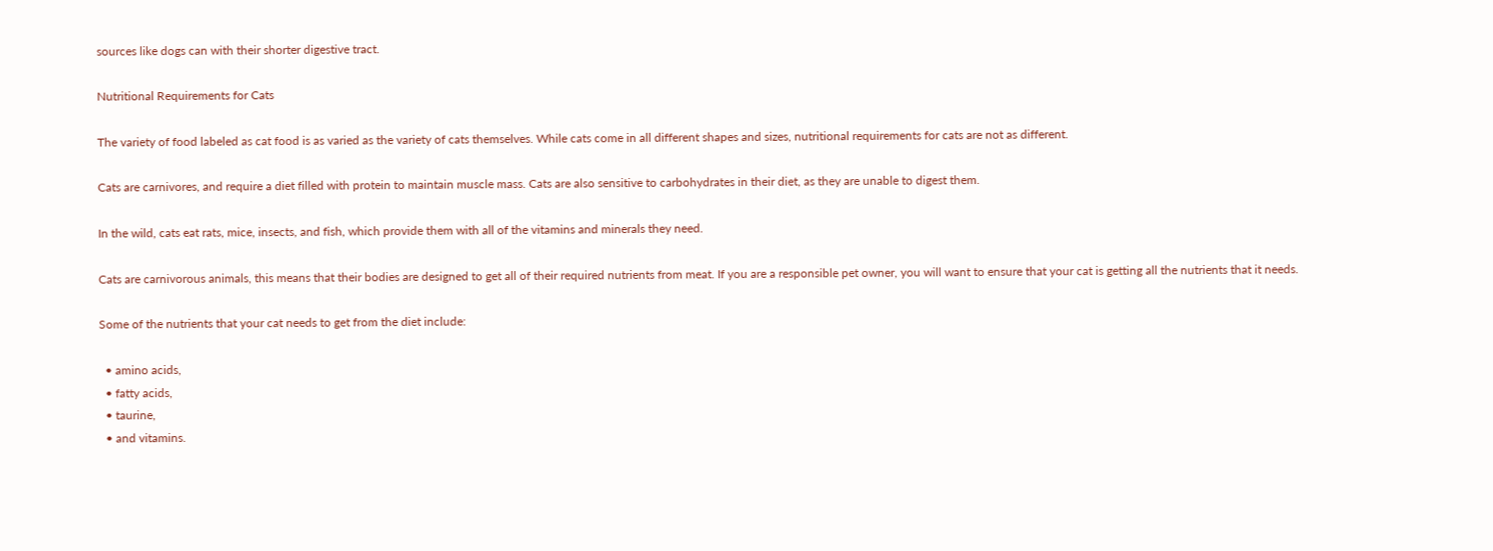sources like dogs can with their shorter digestive tract.

Nutritional Requirements for Cats

The variety of food labeled as cat food is as varied as the variety of cats themselves. While cats come in all different shapes and sizes, nutritional requirements for cats are not as different.

Cats are carnivores, and require a diet filled with protein to maintain muscle mass. Cats are also sensitive to carbohydrates in their diet, as they are unable to digest them.

In the wild, cats eat rats, mice, insects, and fish, which provide them with all of the vitamins and minerals they need.

Cats are carnivorous animals, this means that their bodies are designed to get all of their required nutrients from meat. If you are a responsible pet owner, you will want to ensure that your cat is getting all the nutrients that it needs.

Some of the nutrients that your cat needs to get from the diet include:

  • amino acids,
  • fatty acids,
  • taurine,
  • and vitamins.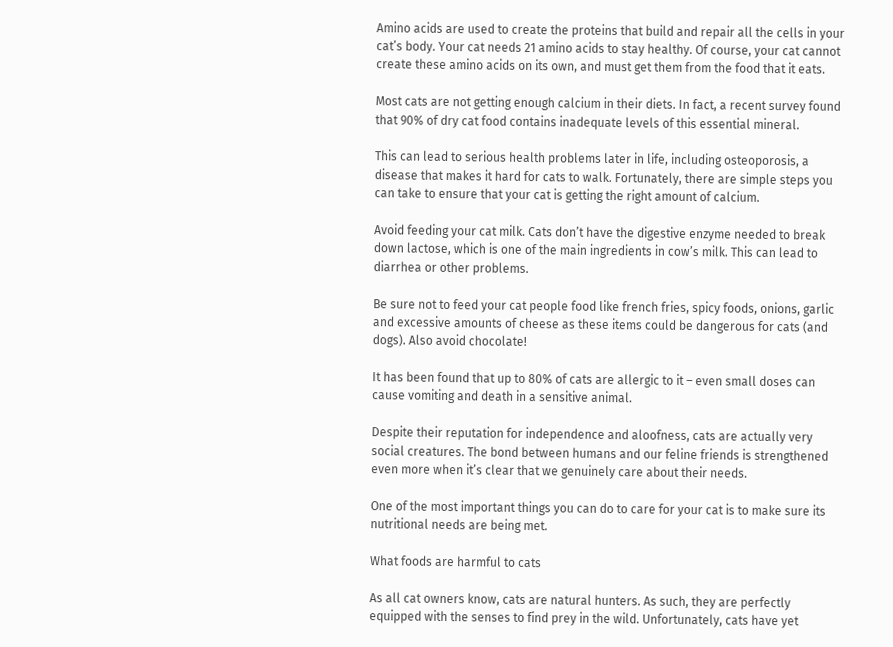Amino acids are used to create the proteins that build and repair all the cells in your cat’s body. Your cat needs 21 amino acids to stay healthy. Of course, your cat cannot create these amino acids on its own, and must get them from the food that it eats.

Most cats are not getting enough calcium in their diets. In fact, a recent survey found that 90% of dry cat food contains inadequate levels of this essential mineral.

This can lead to serious health problems later in life, including osteoporosis, a disease that makes it hard for cats to walk. Fortunately, there are simple steps you can take to ensure that your cat is getting the right amount of calcium.

Avoid feeding your cat milk. Cats don’t have the digestive enzyme needed to break down lactose, which is one of the main ingredients in cow’s milk. This can lead to diarrhea or other problems.

Be sure not to feed your cat people food like french fries, spicy foods, onions, garlic and excessive amounts of cheese as these items could be dangerous for cats (and dogs). Also avoid chocolate!

It has been found that up to 80% of cats are allergic to it – even small doses can cause vomiting and death in a sensitive animal.

Despite their reputation for independence and aloofness, cats are actually very social creatures. The bond between humans and our feline friends is strengthened even more when it’s clear that we genuinely care about their needs.

One of the most important things you can do to care for your cat is to make sure its nutritional needs are being met.

What foods are harmful to cats

As all cat owners know, cats are natural hunters. As such, they are perfectly equipped with the senses to find prey in the wild. Unfortunately, cats have yet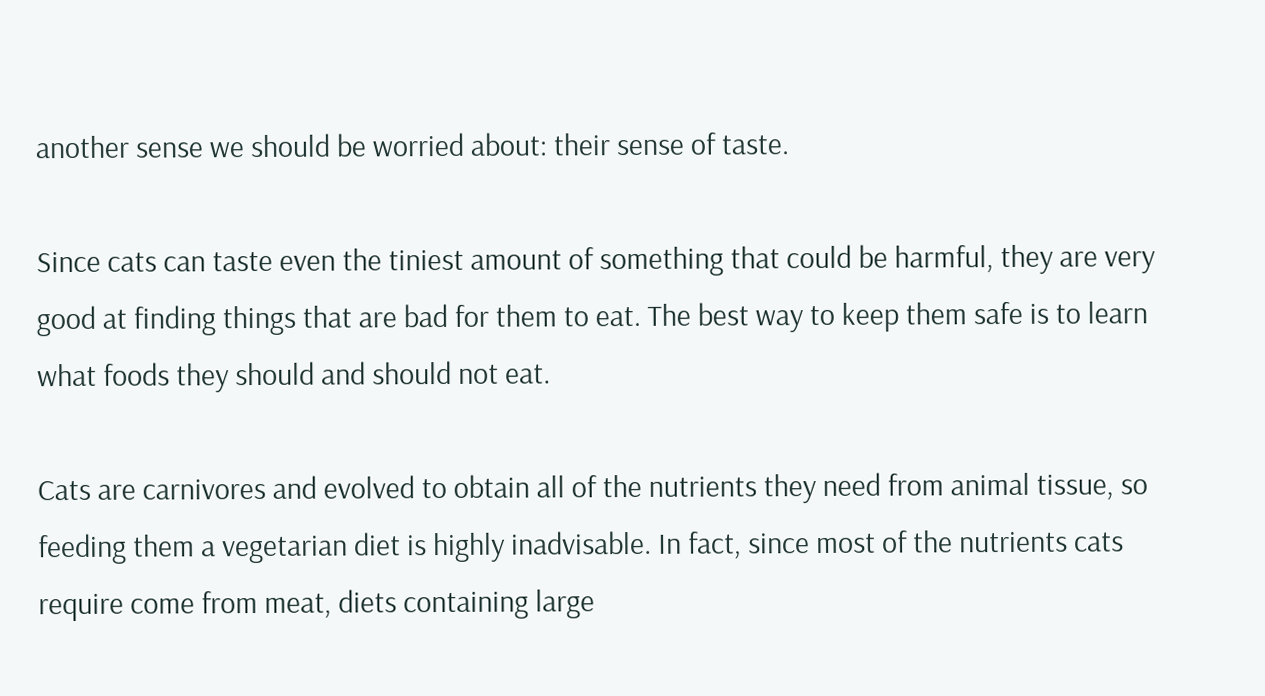another sense we should be worried about: their sense of taste.

Since cats can taste even the tiniest amount of something that could be harmful, they are very good at finding things that are bad for them to eat. The best way to keep them safe is to learn what foods they should and should not eat.

Cats are carnivores and evolved to obtain all of the nutrients they need from animal tissue, so feeding them a vegetarian diet is highly inadvisable. In fact, since most of the nutrients cats require come from meat, diets containing large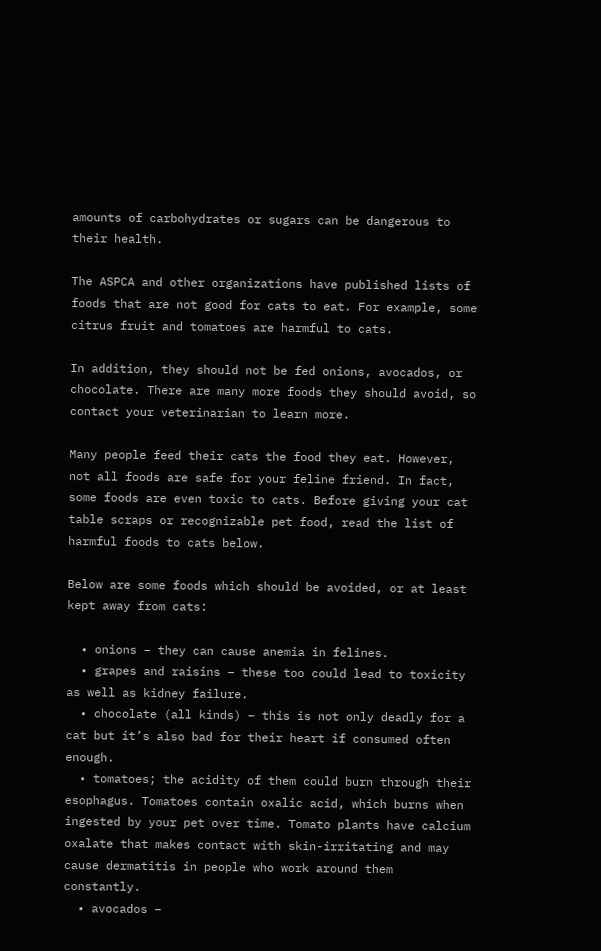amounts of carbohydrates or sugars can be dangerous to their health.

The ASPCA and other organizations have published lists of foods that are not good for cats to eat. For example, some citrus fruit and tomatoes are harmful to cats.

In addition, they should not be fed onions, avocados, or chocolate. There are many more foods they should avoid, so contact your veterinarian to learn more.

Many people feed their cats the food they eat. However, not all foods are safe for your feline friend. In fact, some foods are even toxic to cats. Before giving your cat table scraps or recognizable pet food, read the list of harmful foods to cats below.

Below are some foods which should be avoided, or at least kept away from cats:

  • onions – they can cause anemia in felines.
  • grapes and raisins – these too could lead to toxicity as well as kidney failure.
  • chocolate (all kinds) – this is not only deadly for a cat but it’s also bad for their heart if consumed often enough.
  • tomatoes; the acidity of them could burn through their esophagus. Tomatoes contain oxalic acid, which burns when ingested by your pet over time. Tomato plants have calcium oxalate that makes contact with skin-irritating and may cause dermatitis in people who work around them constantly.
  • avocados –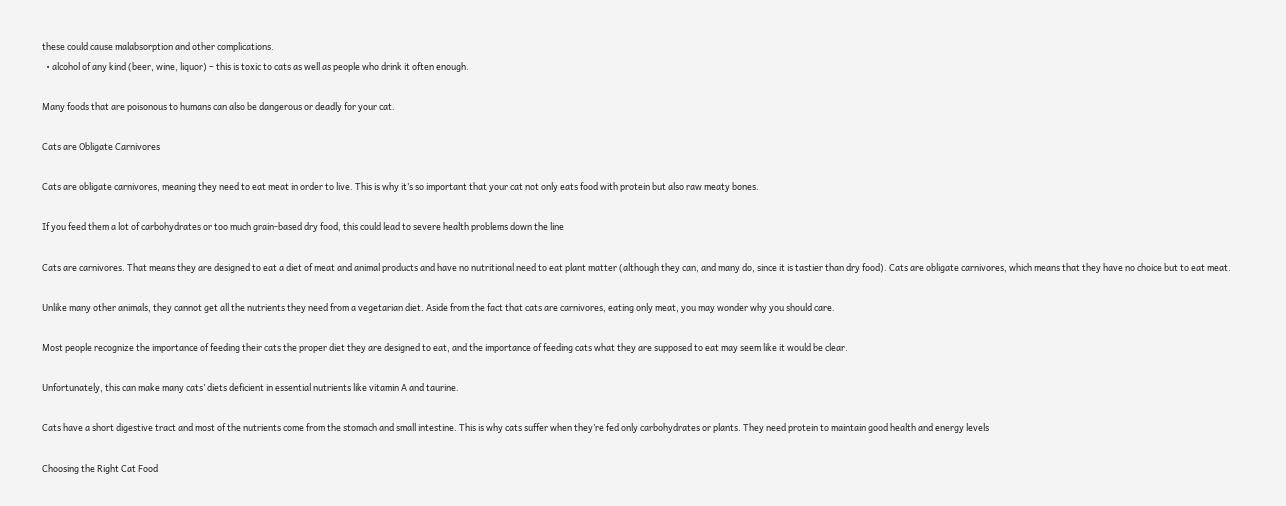these could cause malabsorption and other complications.
  • alcohol of any kind (beer, wine, liquor) – this is toxic to cats as well as people who drink it often enough.

Many foods that are poisonous to humans can also be dangerous or deadly for your cat.

Cats are Obligate Carnivores

Cats are obligate carnivores, meaning they need to eat meat in order to live. This is why it’s so important that your cat not only eats food with protein but also raw meaty bones.

If you feed them a lot of carbohydrates or too much grain-based dry food, this could lead to severe health problems down the line

Cats are carnivores. That means they are designed to eat a diet of meat and animal products and have no nutritional need to eat plant matter (although they can, and many do, since it is tastier than dry food). Cats are obligate carnivores, which means that they have no choice but to eat meat.

Unlike many other animals, they cannot get all the nutrients they need from a vegetarian diet. Aside from the fact that cats are carnivores, eating only meat, you may wonder why you should care.

Most people recognize the importance of feeding their cats the proper diet they are designed to eat, and the importance of feeding cats what they are supposed to eat may seem like it would be clear.

Unfortunately, this can make many cats’ diets deficient in essential nutrients like vitamin A and taurine.

Cats have a short digestive tract and most of the nutrients come from the stomach and small intestine. This is why cats suffer when they’re fed only carbohydrates or plants. They need protein to maintain good health and energy levels

Choosing the Right Cat Food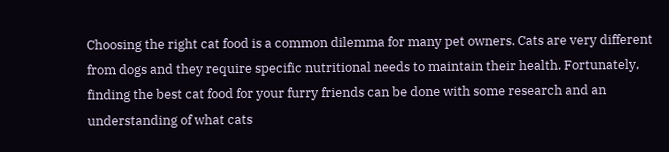Choosing the right cat food is a common dilemma for many pet owners. Cats are very different from dogs and they require specific nutritional needs to maintain their health. Fortunately, finding the best cat food for your furry friends can be done with some research and an understanding of what cats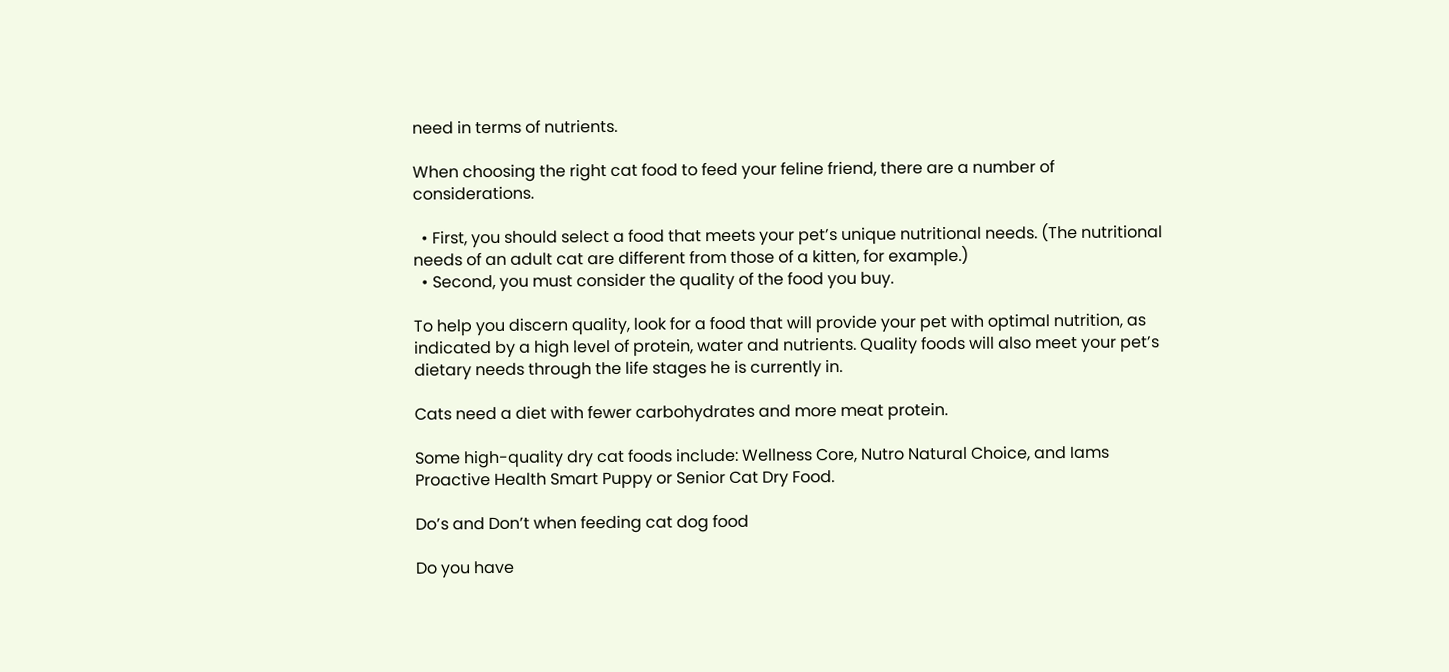need in terms of nutrients.

When choosing the right cat food to feed your feline friend, there are a number of considerations.

  • First, you should select a food that meets your pet’s unique nutritional needs. (The nutritional needs of an adult cat are different from those of a kitten, for example.)
  • Second, you must consider the quality of the food you buy.

To help you discern quality, look for a food that will provide your pet with optimal nutrition, as indicated by a high level of protein, water and nutrients. Quality foods will also meet your pet’s dietary needs through the life stages he is currently in.

Cats need a diet with fewer carbohydrates and more meat protein.

Some high-quality dry cat foods include: Wellness Core, Nutro Natural Choice, and Iams Proactive Health Smart Puppy or Senior Cat Dry Food.

Do’s and Don’t when feeding cat dog food

Do you have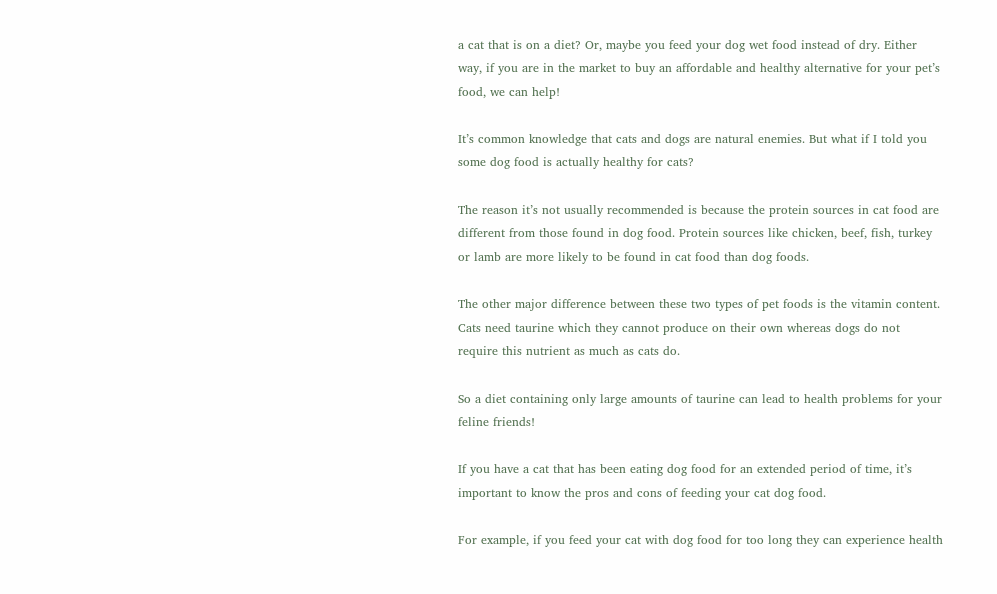a cat that is on a diet? Or, maybe you feed your dog wet food instead of dry. Either way, if you are in the market to buy an affordable and healthy alternative for your pet’s food, we can help!

It’s common knowledge that cats and dogs are natural enemies. But what if I told you some dog food is actually healthy for cats?

The reason it’s not usually recommended is because the protein sources in cat food are different from those found in dog food. Protein sources like chicken, beef, fish, turkey or lamb are more likely to be found in cat food than dog foods.

The other major difference between these two types of pet foods is the vitamin content. Cats need taurine which they cannot produce on their own whereas dogs do not require this nutrient as much as cats do.

So a diet containing only large amounts of taurine can lead to health problems for your feline friends!

If you have a cat that has been eating dog food for an extended period of time, it’s important to know the pros and cons of feeding your cat dog food.

For example, if you feed your cat with dog food for too long they can experience health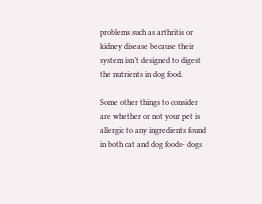problems such as arthritis or kidney disease because their system isn’t designed to digest the nutrients in dog food.

Some other things to consider are whether or not your pet is allergic to any ingredients found in both cat and dog foods- dogs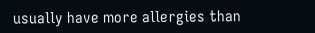usually have more allergies than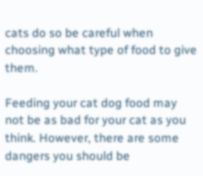cats do so be careful when choosing what type of food to give them.

Feeding your cat dog food may not be as bad for your cat as you think. However, there are some dangers you should be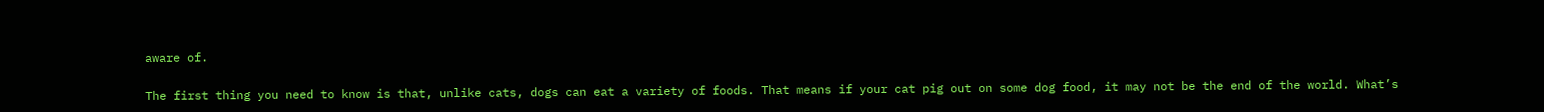aware of.

The first thing you need to know is that, unlike cats, dogs can eat a variety of foods. That means if your cat pig out on some dog food, it may not be the end of the world. What’s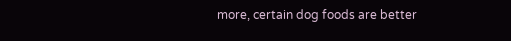more, certain dog foods are better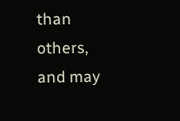than others, and may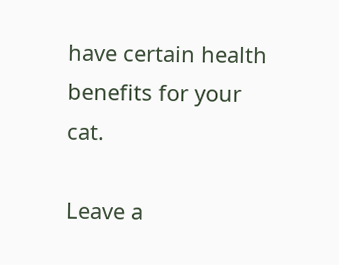have certain health benefits for your cat.

Leave a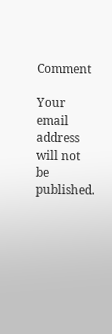Comment

Your email address will not be published.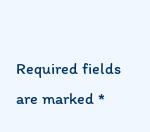Required fields are marked *